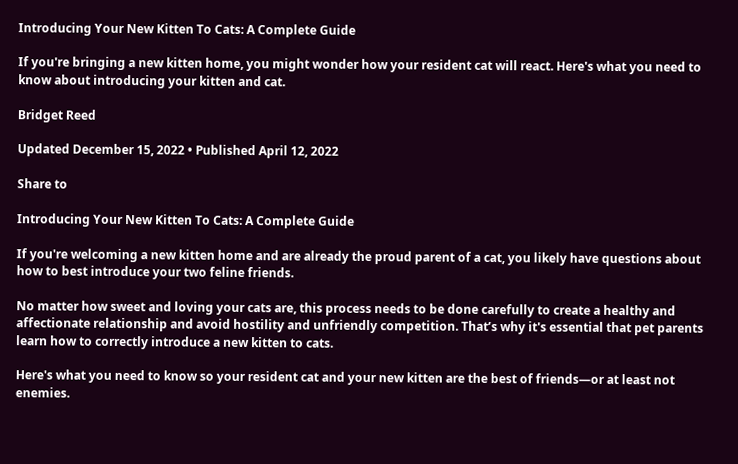Introducing Your New Kitten To Cats: A Complete Guide

If you're bringing a new kitten home, you might wonder how your resident cat will react. Here's what you need to know about introducing your kitten and cat.

Bridget Reed

Updated December 15, 2022 • Published April 12, 2022

Share to

Introducing Your New Kitten To Cats: A Complete Guide

If you're welcoming a new kitten home and are already the proud parent of a cat, you likely have questions about how to best introduce your two feline friends.

No matter how sweet and loving your cats are, this process needs to be done carefully to create a healthy and affectionate relationship and avoid hostility and unfriendly competition. That’s why it's essential that pet parents learn how to correctly introduce a new kitten to cats.

Here's what you need to know so your resident cat and your new kitten are the best of friends—or at least not enemies.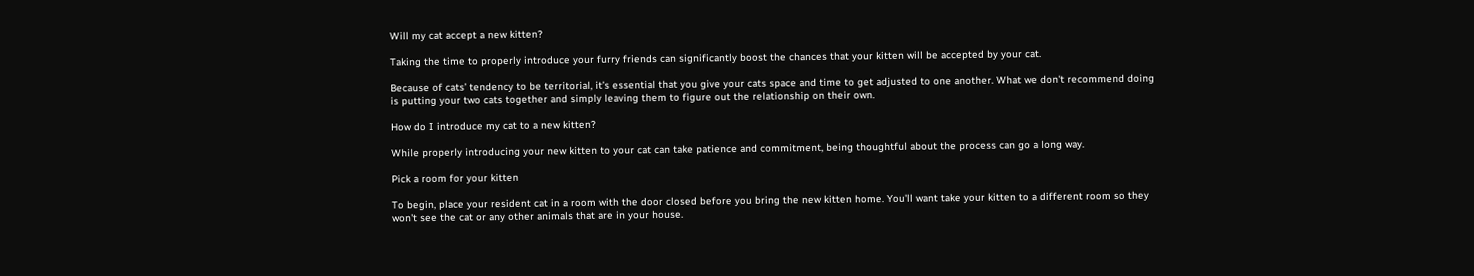Will my cat accept a new kitten?

Taking the time to properly introduce your furry friends can significantly boost the chances that your kitten will be accepted by your cat.

Because of cats’ tendency to be territorial, it’s essential that you give your cats space and time to get adjusted to one another. What we don't recommend doing is putting your two cats together and simply leaving them to figure out the relationship on their own.

How do I introduce my cat to a new kitten?

While properly introducing your new kitten to your cat can take patience and commitment, being thoughtful about the process can go a long way.

Pick a room for your kitten

To begin, place your resident cat in a room with the door closed before you bring the new kitten home. You'll want take your kitten to a different room so they won't see the cat or any other animals that are in your house.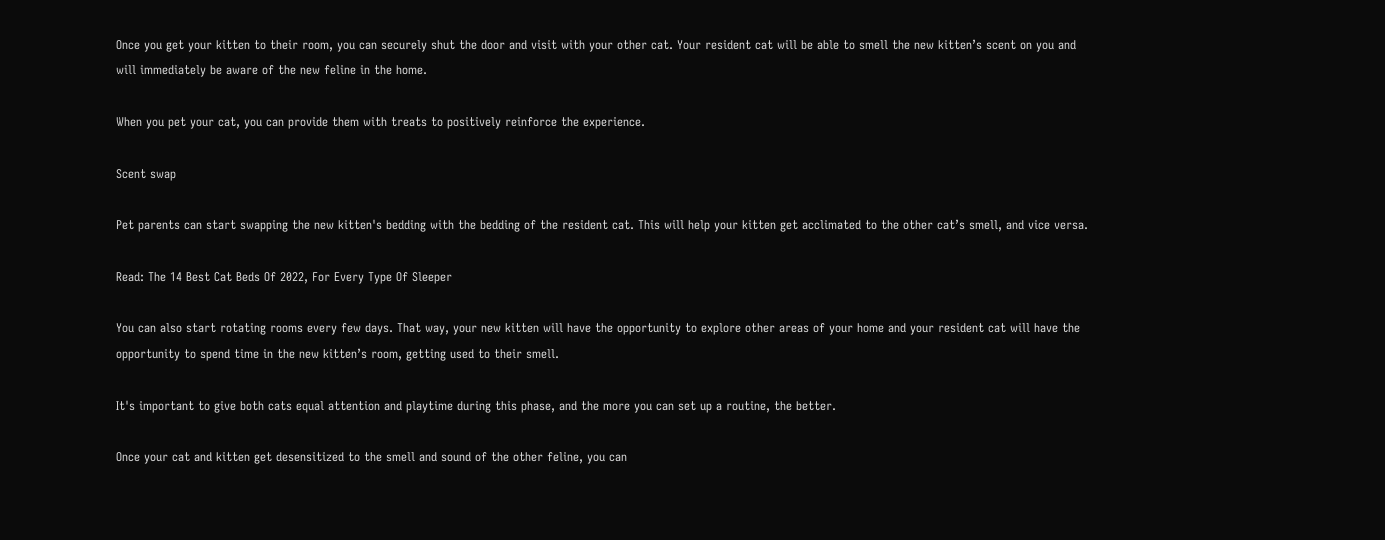Once you get your kitten to their room, you can securely shut the door and visit with your other cat. Your resident cat will be able to smell the new kitten’s scent on you and will immediately be aware of the new feline in the home.

When you pet your cat, you can provide them with treats to positively reinforce the experience.

Scent swap

Pet parents can start swapping the new kitten's bedding with the bedding of the resident cat. This will help your kitten get acclimated to the other cat’s smell, and vice versa.

Read: The 14 Best Cat Beds Of 2022, For Every Type Of Sleeper

You can also start rotating rooms every few days. That way, your new kitten will have the opportunity to explore other areas of your home and your resident cat will have the opportunity to spend time in the new kitten’s room, getting used to their smell.

It's important to give both cats equal attention and playtime during this phase, and the more you can set up a routine, the better.

Once your cat and kitten get desensitized to the smell and sound of the other feline, you can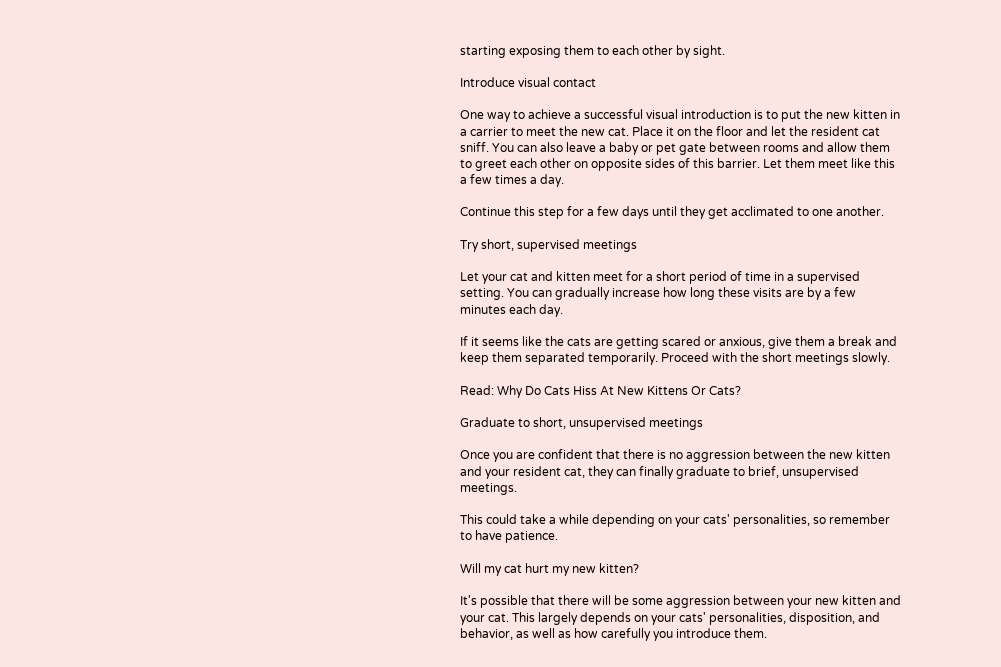starting exposing them to each other by sight.

Introduce visual contact

One way to achieve a successful visual introduction is to put the new kitten in a carrier to meet the new cat. Place it on the floor and let the resident cat sniff. You can also leave a baby or pet gate between rooms and allow them to greet each other on opposite sides of this barrier. Let them meet like this a few times a day.

Continue this step for a few days until they get acclimated to one another.

Try short, supervised meetings

Let your cat and kitten meet for a short period of time in a supervised setting. You can gradually increase how long these visits are by a few minutes each day.

If it seems like the cats are getting scared or anxious, give them a break and keep them separated temporarily. Proceed with the short meetings slowly.

Read: Why Do Cats Hiss At New Kittens Or Cats?

Graduate to short, unsupervised meetings

Once you are confident that there is no aggression between the new kitten and your resident cat, they can finally graduate to brief, unsupervised meetings.

This could take a while depending on your cats' personalities, so remember to have patience.

Will my cat hurt my new kitten?

It's possible that there will be some aggression between your new kitten and your cat. This largely depends on your cats' personalities, disposition, and behavior, as well as how carefully you introduce them.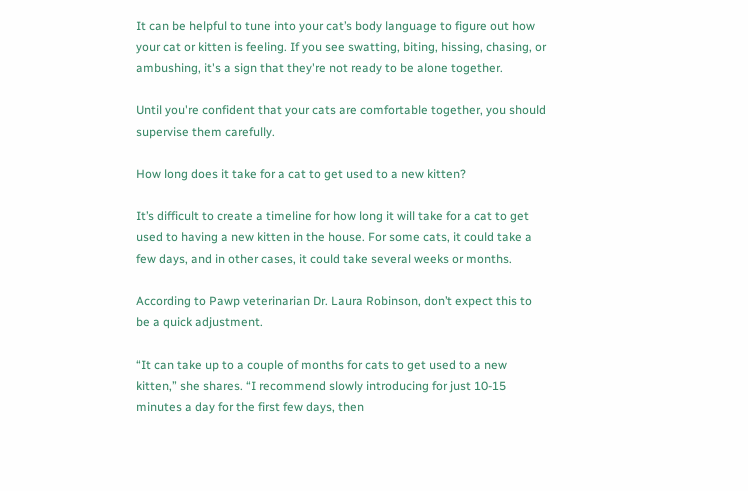It can be helpful to tune into your cat’s body language to figure out how your cat or kitten is feeling. If you see swatting, biting, hissing, chasing, or ambushing, it's a sign that they're not ready to be alone together.

Until you're confident that your cats are comfortable together, you should supervise them carefully.

How long does it take for a cat to get used to a new kitten?

It’s difficult to create a timeline for how long it will take for a cat to get used to having a new kitten in the house. For some cats, it could take a few days, and in other cases, it could take several weeks or months.

According to Pawp veterinarian Dr. Laura Robinson, don’t expect this to be a quick adjustment.

“It can take up to a couple of months for cats to get used to a new kitten,” she shares. “I recommend slowly introducing for just 10-15 minutes a day for the first few days, then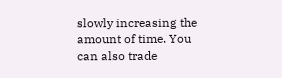slowly increasing the amount of time. You can also trade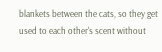blankets between the cats, so they get used to each other's scent without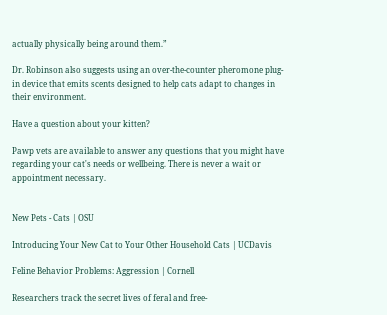actually physically being around them.”

Dr. Robinson also suggests using an over-the-counter pheromone plug-in device that emits scents designed to help cats adapt to changes in their environment.

Have a question about your kitten?

Pawp vets are available to answer any questions that you might have regarding your cat's needs or wellbeing. There is never a wait or appointment necessary.


New Pets - Cats | OSU

Introducing Your New Cat to Your Other Household Cats | UCDavis

Feline Behavior Problems: Aggression | Cornell

Researchers track the secret lives of feral and free-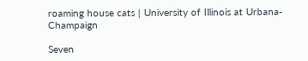roaming house cats | University of Illinois at Urbana-Champaign

Seven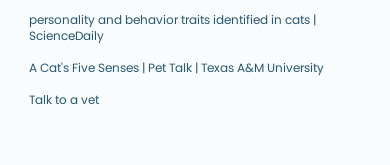personality and behavior traits identified in cats | ScienceDaily

A Cat's Five Senses | Pet Talk | Texas A&M University

Talk to a vet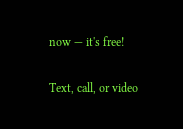now — it's free!

Text, call, or video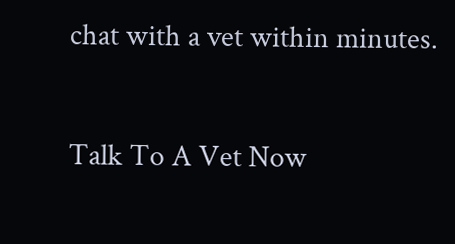chat with a vet within minutes.

Talk To A Vet Now